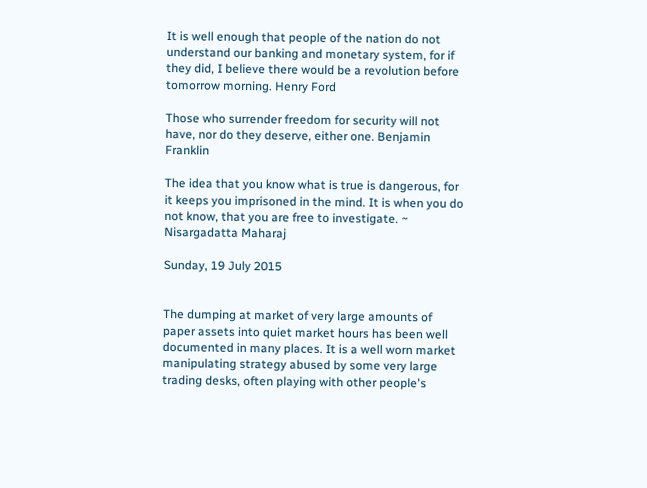It is well enough that people of the nation do not understand our banking and monetary system, for if they did, I believe there would be a revolution before tomorrow morning. Henry Ford

Those who surrender freedom for security will not have, nor do they deserve, either one. Benjamin Franklin

The idea that you know what is true is dangerous, for it keeps you imprisoned in the mind. It is when you do not know, that you are free to investigate. ~ Nisargadatta Maharaj

Sunday, 19 July 2015


The dumping at market of very large amounts of paper assets into quiet market hours has been well documented in many places. It is a well worn market manipulating strategy abused by some very large trading desks, often playing with other people's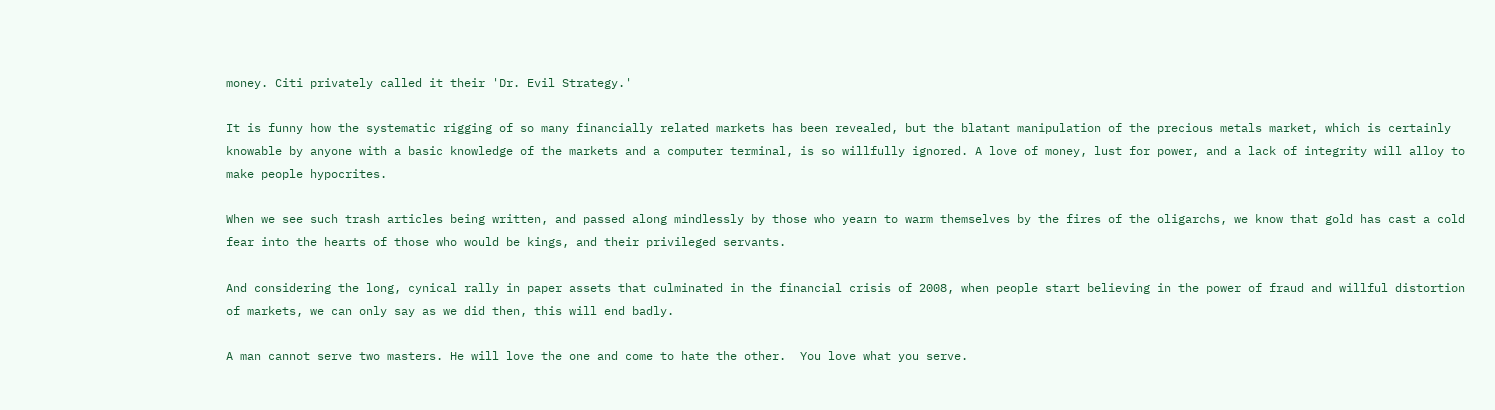money. Citi privately called it their 'Dr. Evil Strategy.'

It is funny how the systematic rigging of so many financially related markets has been revealed, but the blatant manipulation of the precious metals market, which is certainly knowable by anyone with a basic knowledge of the markets and a computer terminal, is so willfully ignored. A love of money, lust for power, and a lack of integrity will alloy to make people hypocrites.

When we see such trash articles being written, and passed along mindlessly by those who yearn to warm themselves by the fires of the oligarchs, we know that gold has cast a cold fear into the hearts of those who would be kings, and their privileged servants.

And considering the long, cynical rally in paper assets that culminated in the financial crisis of 2008, when people start believing in the power of fraud and willful distortion of markets, we can only say as we did then, this will end badly.

A man cannot serve two masters. He will love the one and come to hate the other.  You love what you serve.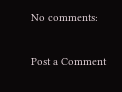No comments:

Post a Comment